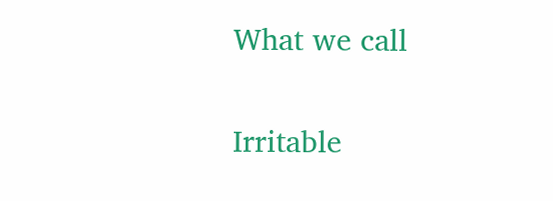What we call

Irritable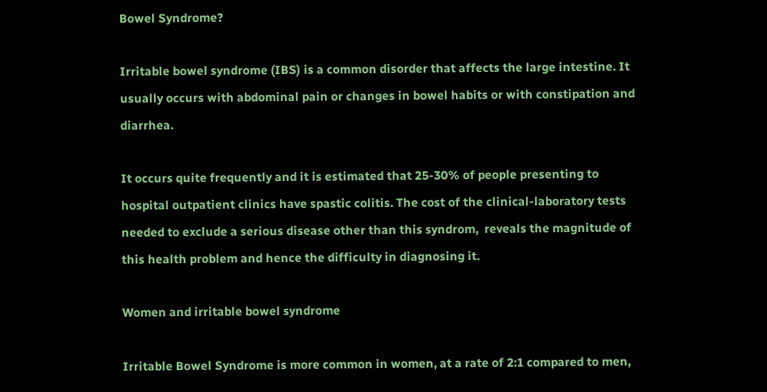Bowel Syndrome?

Irritable bowel syndrome (IBS) is a common disorder that affects the large intestine. It usually occurs with abdominal pain or changes in bowel habits or with constipation and diarrhea.

It occurs quite frequently and it is estimated that 25-30% of people presenting to hospital outpatient clinics have spastic colitis. The cost of the clinical-laboratory tests needed to exclude a serious disease other than this syndrom,  reveals the magnitude of this health problem and hence the difficulty in diagnosing it.

Women and irritable bowel syndrome

Irritable Bowel Syndrome is more common in women, at a rate of 2:1 compared to men,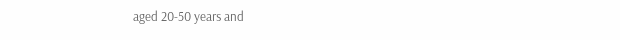aged 20-50 years and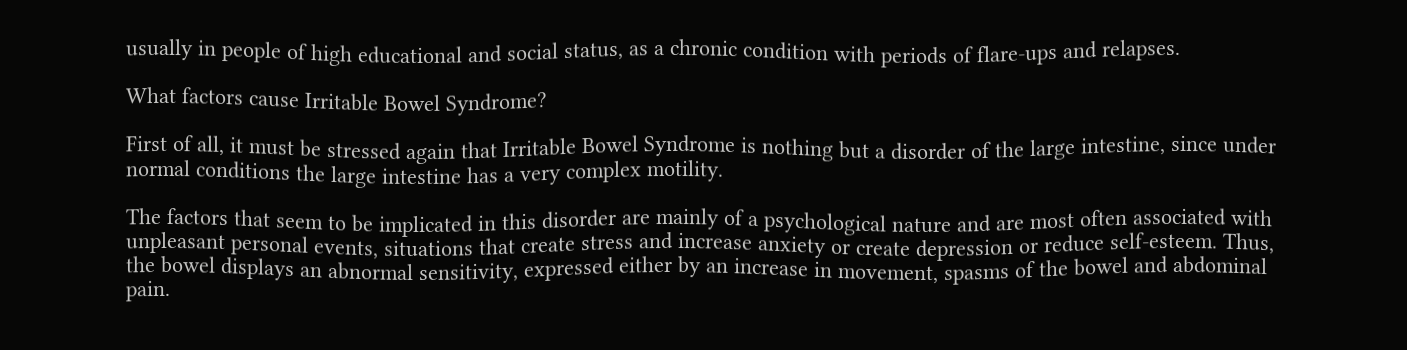usually in people of high educational and social status, as a chronic condition with periods of flare-ups and relapses.

What factors cause Irritable Bowel Syndrome?

First of all, it must be stressed again that Irritable Bowel Syndrome is nothing but a disorder of the large intestine, since under normal conditions the large intestine has a very complex motility.

The factors that seem to be implicated in this disorder are mainly of a psychological nature and are most often associated with unpleasant personal events, situations that create stress and increase anxiety or create depression or reduce self-esteem. Thus, the bowel displays an abnormal sensitivity, expressed either by an increase in movement, spasms of the bowel and abdominal pain.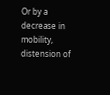Or by a decrease in mobility, distension of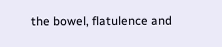the bowel, flatulence and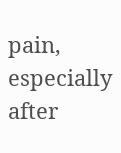pain, especially after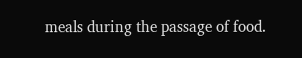meals during the passage of food.